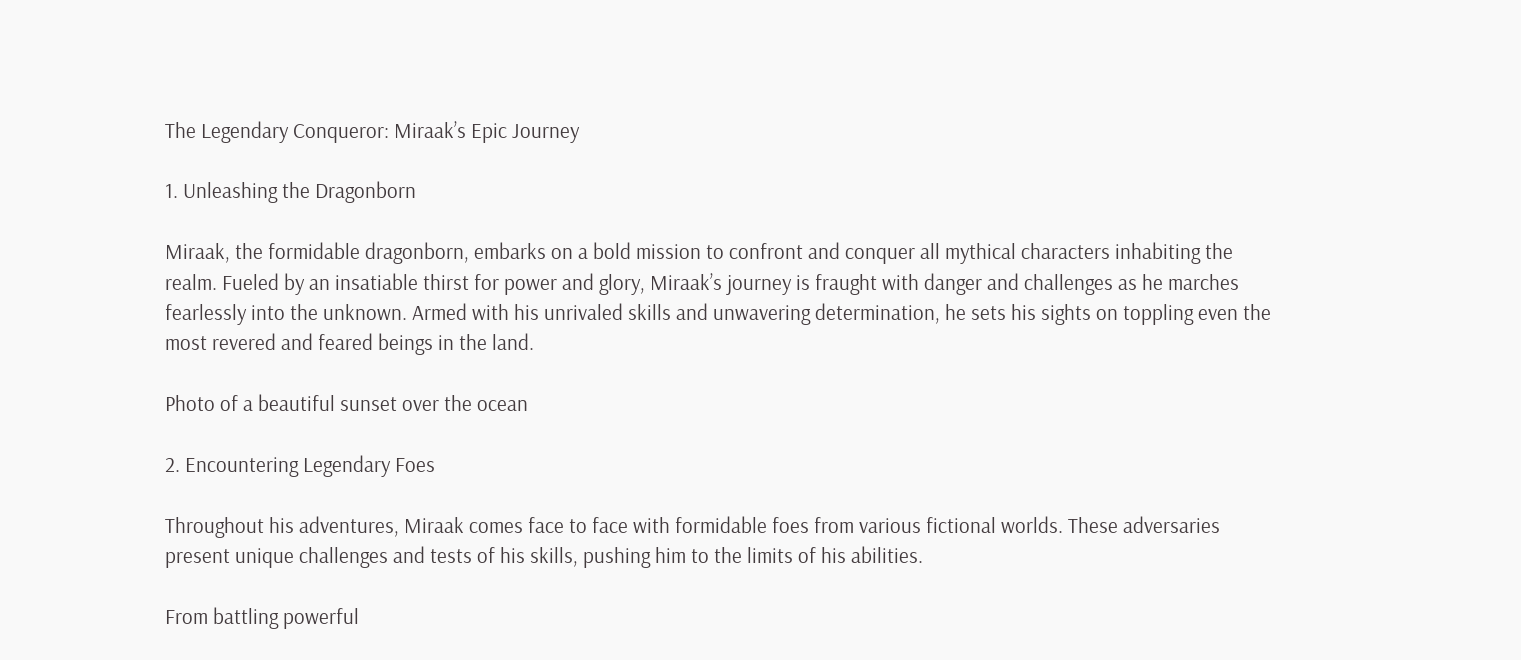The Legendary Conqueror: Miraak’s Epic Journey

1. Unleashing the Dragonborn

Miraak, the formidable dragonborn, embarks on a bold mission to confront and conquer all mythical characters inhabiting the realm. Fueled by an insatiable thirst for power and glory, Miraak’s journey is fraught with danger and challenges as he marches fearlessly into the unknown. Armed with his unrivaled skills and unwavering determination, he sets his sights on toppling even the most revered and feared beings in the land.

Photo of a beautiful sunset over the ocean

2. Encountering Legendary Foes

Throughout his adventures, Miraak comes face to face with formidable foes from various fictional worlds. These adversaries present unique challenges and tests of his skills, pushing him to the limits of his abilities.

From battling powerful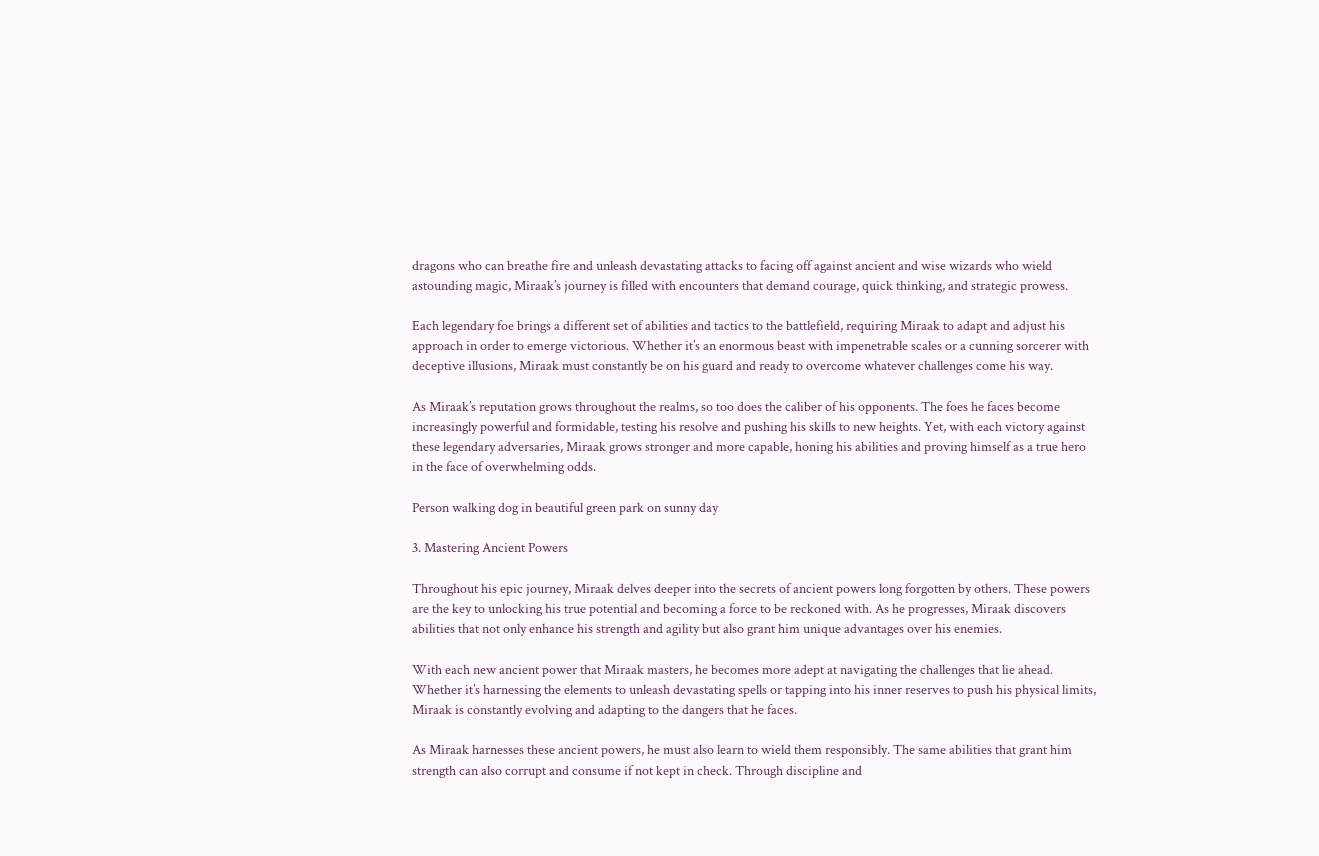dragons who can breathe fire and unleash devastating attacks to facing off against ancient and wise wizards who wield astounding magic, Miraak’s journey is filled with encounters that demand courage, quick thinking, and strategic prowess.

Each legendary foe brings a different set of abilities and tactics to the battlefield, requiring Miraak to adapt and adjust his approach in order to emerge victorious. Whether it’s an enormous beast with impenetrable scales or a cunning sorcerer with deceptive illusions, Miraak must constantly be on his guard and ready to overcome whatever challenges come his way.

As Miraak’s reputation grows throughout the realms, so too does the caliber of his opponents. The foes he faces become increasingly powerful and formidable, testing his resolve and pushing his skills to new heights. Yet, with each victory against these legendary adversaries, Miraak grows stronger and more capable, honing his abilities and proving himself as a true hero in the face of overwhelming odds.

Person walking dog in beautiful green park on sunny day

3. Mastering Ancient Powers

Throughout his epic journey, Miraak delves deeper into the secrets of ancient powers long forgotten by others. These powers are the key to unlocking his true potential and becoming a force to be reckoned with. As he progresses, Miraak discovers abilities that not only enhance his strength and agility but also grant him unique advantages over his enemies.

With each new ancient power that Miraak masters, he becomes more adept at navigating the challenges that lie ahead. Whether it’s harnessing the elements to unleash devastating spells or tapping into his inner reserves to push his physical limits, Miraak is constantly evolving and adapting to the dangers that he faces.

As Miraak harnesses these ancient powers, he must also learn to wield them responsibly. The same abilities that grant him strength can also corrupt and consume if not kept in check. Through discipline and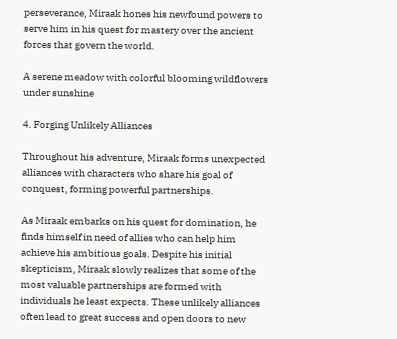perseverance, Miraak hones his newfound powers to serve him in his quest for mastery over the ancient forces that govern the world.

A serene meadow with colorful blooming wildflowers under sunshine

4. Forging Unlikely Alliances

Throughout his adventure, Miraak forms unexpected alliances with characters who share his goal of conquest, forming powerful partnerships.

As Miraak embarks on his quest for domination, he finds himself in need of allies who can help him achieve his ambitious goals. Despite his initial skepticism, Miraak slowly realizes that some of the most valuable partnerships are formed with individuals he least expects. These unlikely alliances often lead to great success and open doors to new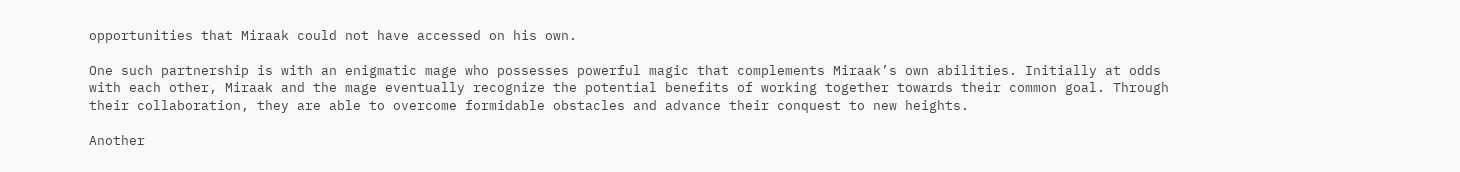opportunities that Miraak could not have accessed on his own.

One such partnership is with an enigmatic mage who possesses powerful magic that complements Miraak’s own abilities. Initially at odds with each other, Miraak and the mage eventually recognize the potential benefits of working together towards their common goal. Through their collaboration, they are able to overcome formidable obstacles and advance their conquest to new heights.

Another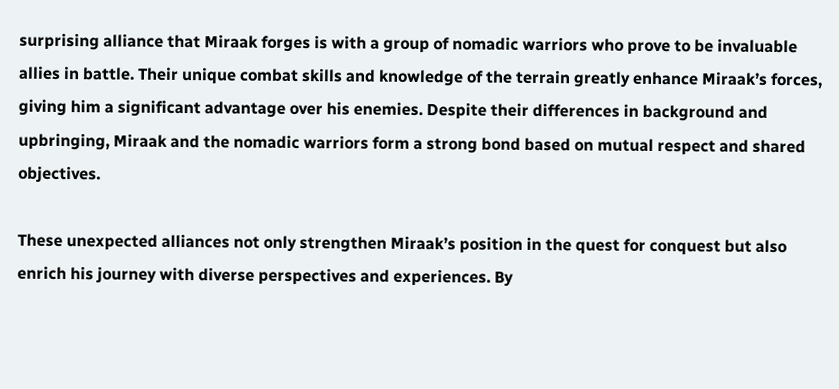surprising alliance that Miraak forges is with a group of nomadic warriors who prove to be invaluable allies in battle. Their unique combat skills and knowledge of the terrain greatly enhance Miraak’s forces, giving him a significant advantage over his enemies. Despite their differences in background and upbringing, Miraak and the nomadic warriors form a strong bond based on mutual respect and shared objectives.

These unexpected alliances not only strengthen Miraak’s position in the quest for conquest but also enrich his journey with diverse perspectives and experiences. By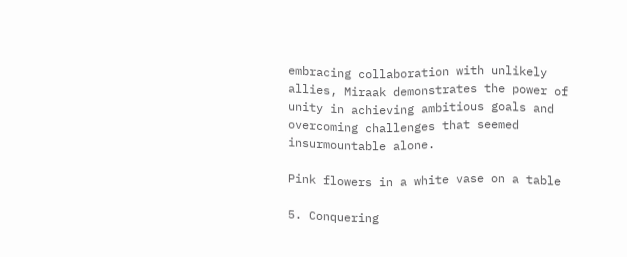embracing collaboration with unlikely allies, Miraak demonstrates the power of unity in achieving ambitious goals and overcoming challenges that seemed insurmountable alone.

Pink flowers in a white vase on a table

5. Conquering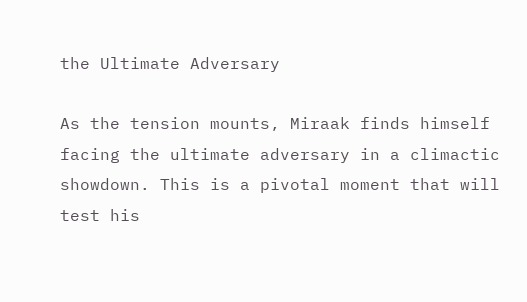the Ultimate Adversary

As the tension mounts, Miraak finds himself facing the ultimate adversary in a climactic showdown. This is a pivotal moment that will test his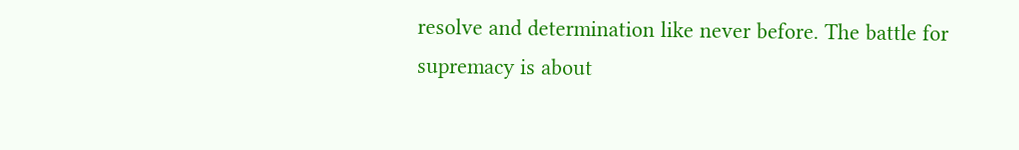resolve and determination like never before. The battle for supremacy is about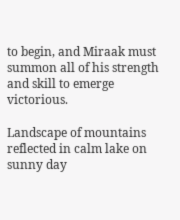to begin, and Miraak must summon all of his strength and skill to emerge victorious.

Landscape of mountains reflected in calm lake on sunny day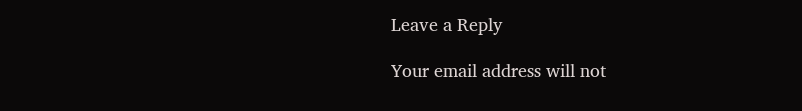Leave a Reply

Your email address will not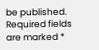be published. Required fields are marked *